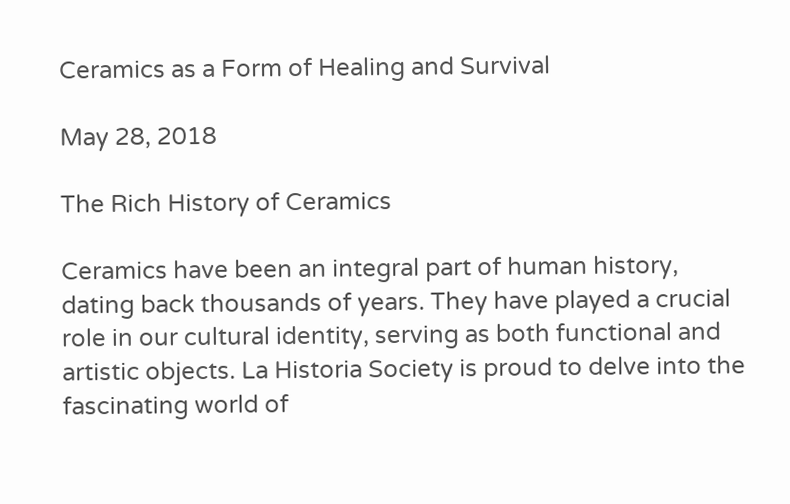Ceramics as a Form of Healing and Survival

May 28, 2018

The Rich History of Ceramics

Ceramics have been an integral part of human history, dating back thousands of years. They have played a crucial role in our cultural identity, serving as both functional and artistic objects. La Historia Society is proud to delve into the fascinating world of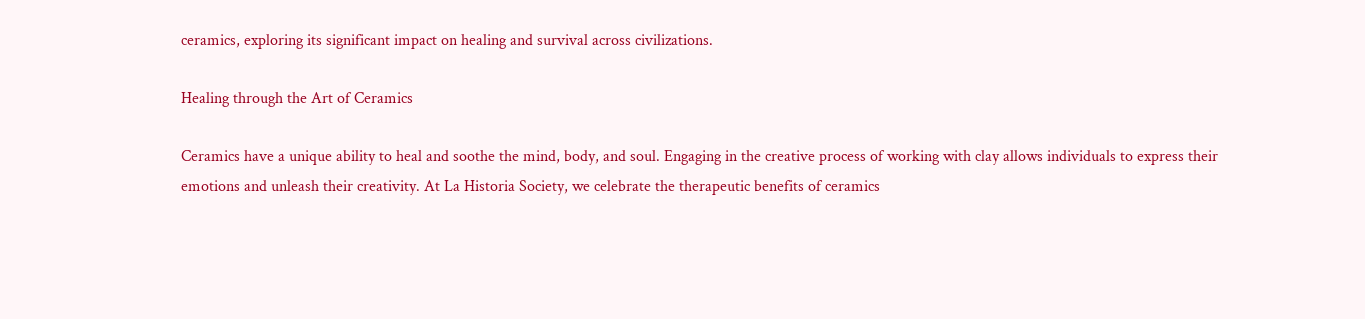ceramics, exploring its significant impact on healing and survival across civilizations.

Healing through the Art of Ceramics

Ceramics have a unique ability to heal and soothe the mind, body, and soul. Engaging in the creative process of working with clay allows individuals to express their emotions and unleash their creativity. At La Historia Society, we celebrate the therapeutic benefits of ceramics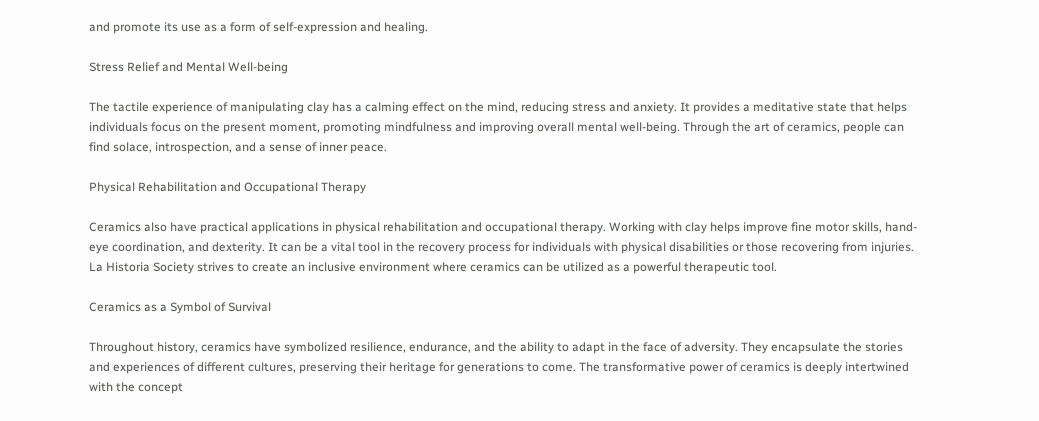and promote its use as a form of self-expression and healing.

Stress Relief and Mental Well-being

The tactile experience of manipulating clay has a calming effect on the mind, reducing stress and anxiety. It provides a meditative state that helps individuals focus on the present moment, promoting mindfulness and improving overall mental well-being. Through the art of ceramics, people can find solace, introspection, and a sense of inner peace.

Physical Rehabilitation and Occupational Therapy

Ceramics also have practical applications in physical rehabilitation and occupational therapy. Working with clay helps improve fine motor skills, hand-eye coordination, and dexterity. It can be a vital tool in the recovery process for individuals with physical disabilities or those recovering from injuries. La Historia Society strives to create an inclusive environment where ceramics can be utilized as a powerful therapeutic tool.

Ceramics as a Symbol of Survival

Throughout history, ceramics have symbolized resilience, endurance, and the ability to adapt in the face of adversity. They encapsulate the stories and experiences of different cultures, preserving their heritage for generations to come. The transformative power of ceramics is deeply intertwined with the concept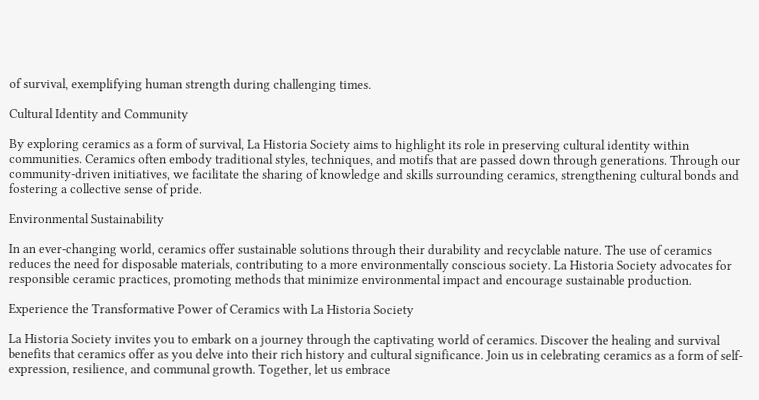of survival, exemplifying human strength during challenging times.

Cultural Identity and Community

By exploring ceramics as a form of survival, La Historia Society aims to highlight its role in preserving cultural identity within communities. Ceramics often embody traditional styles, techniques, and motifs that are passed down through generations. Through our community-driven initiatives, we facilitate the sharing of knowledge and skills surrounding ceramics, strengthening cultural bonds and fostering a collective sense of pride.

Environmental Sustainability

In an ever-changing world, ceramics offer sustainable solutions through their durability and recyclable nature. The use of ceramics reduces the need for disposable materials, contributing to a more environmentally conscious society. La Historia Society advocates for responsible ceramic practices, promoting methods that minimize environmental impact and encourage sustainable production.

Experience the Transformative Power of Ceramics with La Historia Society

La Historia Society invites you to embark on a journey through the captivating world of ceramics. Discover the healing and survival benefits that ceramics offer as you delve into their rich history and cultural significance. Join us in celebrating ceramics as a form of self-expression, resilience, and communal growth. Together, let us embrace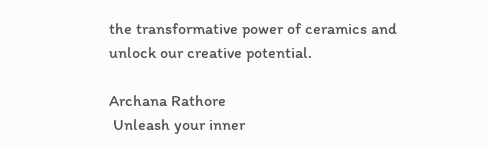the transformative power of ceramics and unlock our creative potential.

Archana Rathore
 Unleash your inner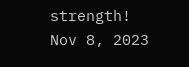strength!
Nov 8, 2023